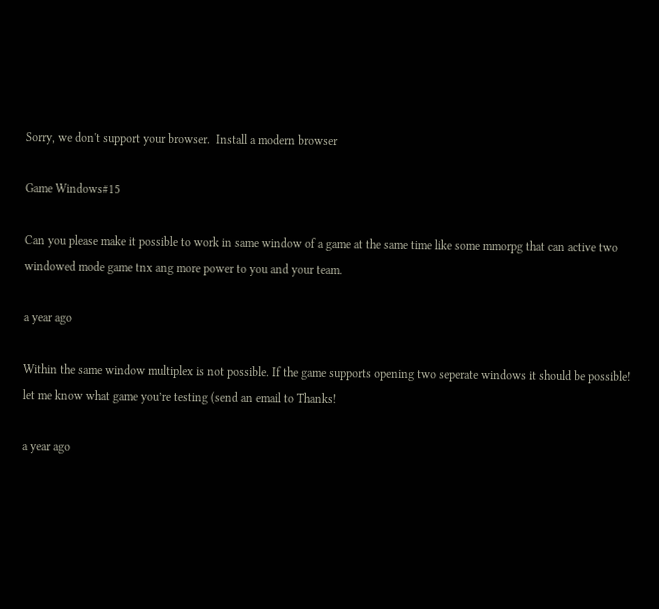Sorry, we don't support your browser.  Install a modern browser

Game Windows#15

Can you please make it possible to work in same window of a game at the same time like some mmorpg that can active two windowed mode game tnx ang more power to you and your team.

a year ago

Within the same window multiplex is not possible. If the game supports opening two seperate windows it should be possible! let me know what game you’re testing (send an email to Thanks!

a year ago